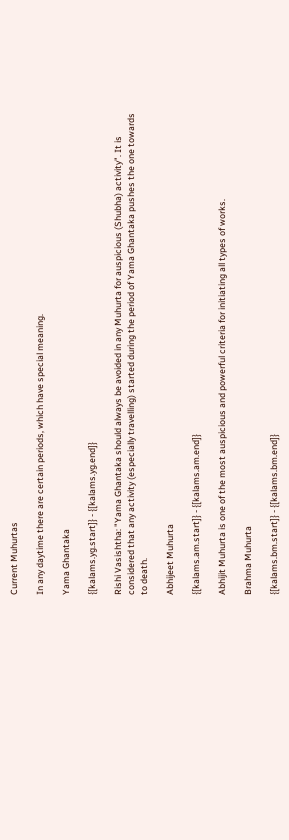Current Muhurtas

In any daytime there are certain periods, which have special meaning.

Yama Ghantaka

{[kalams.yg.start]} - {[kalams.yg.end]}

Rishi Vasishtha: "Yama Ghantaka should always be avoided in any Muhurta for auspicious (Shubha) activity". It is considered that any activity (especially travelling) started during the period of Yama Ghantaka pushes the one towards to death.

Abhijeet Muhurta

{[kalams.am.start]} - {[kalams.am.end]}

Abhijit Muhurta is one of the most auspicious and powerful criteria for initiating all types of works.

Brahma Muhurta

{[kalams.bm.start]} - {[kalams.bm.end]}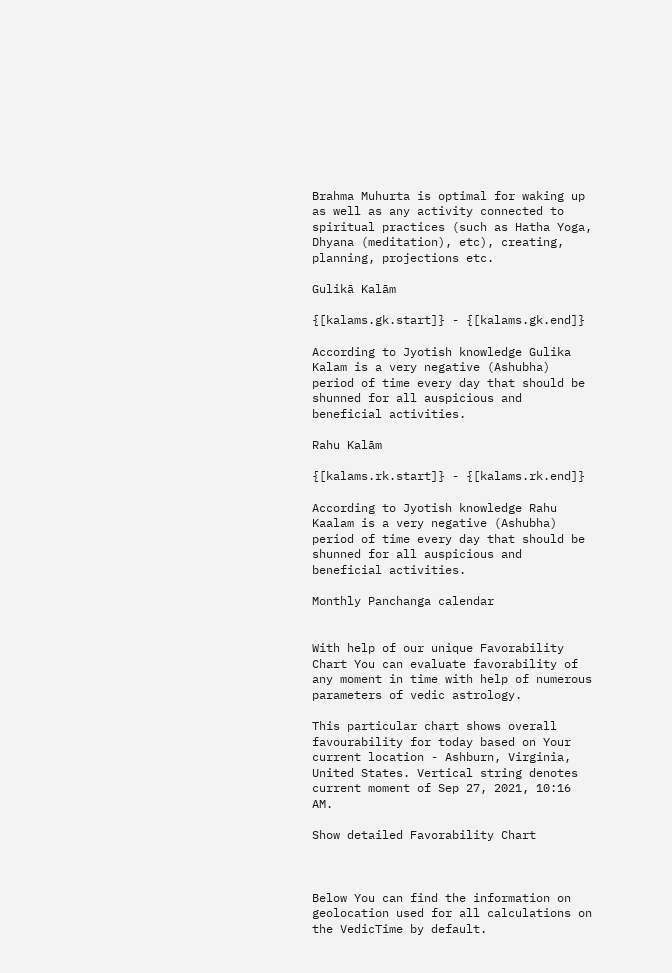Brahma Muhurta is optimal for waking up as well as any activity connected to spiritual practices (such as Hatha Yoga, Dhyana (meditation), etc), creating, planning, projections etc.

Gulikā Kalām

{[kalams.gk.start]} - {[kalams.gk.end]}

According to Jyotish knowledge Gulika Kalam is a very negative (Ashubha) period of time every day that should be shunned for all auspicious and beneficial activities.

Rahu Kalām

{[kalams.rk.start]} - {[kalams.rk.end]}

According to Jyotish knowledge Rahu Kaalam is a very negative (Ashubha) period of time every day that should be shunned for all auspicious and beneficial activities.

Monthly Panchanga calendar


With help of our unique Favorability Chart You can evaluate favorability of any moment in time with help of numerous parameters of vedic astrology.

This particular chart shows overall favourability for today based on Your current location - Ashburn, Virginia, United States. Vertical string denotes current moment of Sep 27, 2021, 10:16 AM.

Show detailed Favorability Chart



Below You can find the information on geolocation used for all calculations on the VedicTime by default.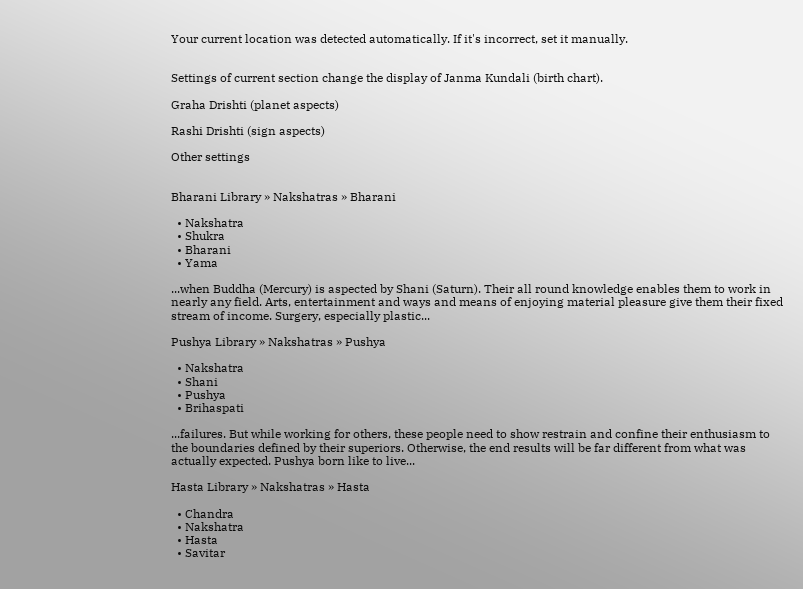Your current location was detected automatically. If it's incorrect, set it manually.


Settings of current section change the display of Janma Kundali (birth chart).

Graha Drishti (planet aspects)

Rashi Drishti (sign aspects)

Other settings


Bharani Library » Nakshatras » Bharani

  • Nakshatra
  • Shukra
  • Bharani
  • Yama

...when Buddha (Mercury) is aspected by Shani (Saturn). Their all round knowledge enables them to work in nearly any field. Arts, entertainment and ways and means of enjoying material pleasure give them their fixed stream of income. Surgery, especially plastic...

Pushya Library » Nakshatras » Pushya

  • Nakshatra
  • Shani
  • Pushya
  • Brihaspati

...failures. But while working for others, these people need to show restrain and confine their enthusiasm to the boundaries defined by their superiors. Otherwise, the end results will be far different from what was actually expected. Pushya born like to live...

Hasta Library » Nakshatras » Hasta

  • Chandra
  • Nakshatra
  • Hasta
  • Savitar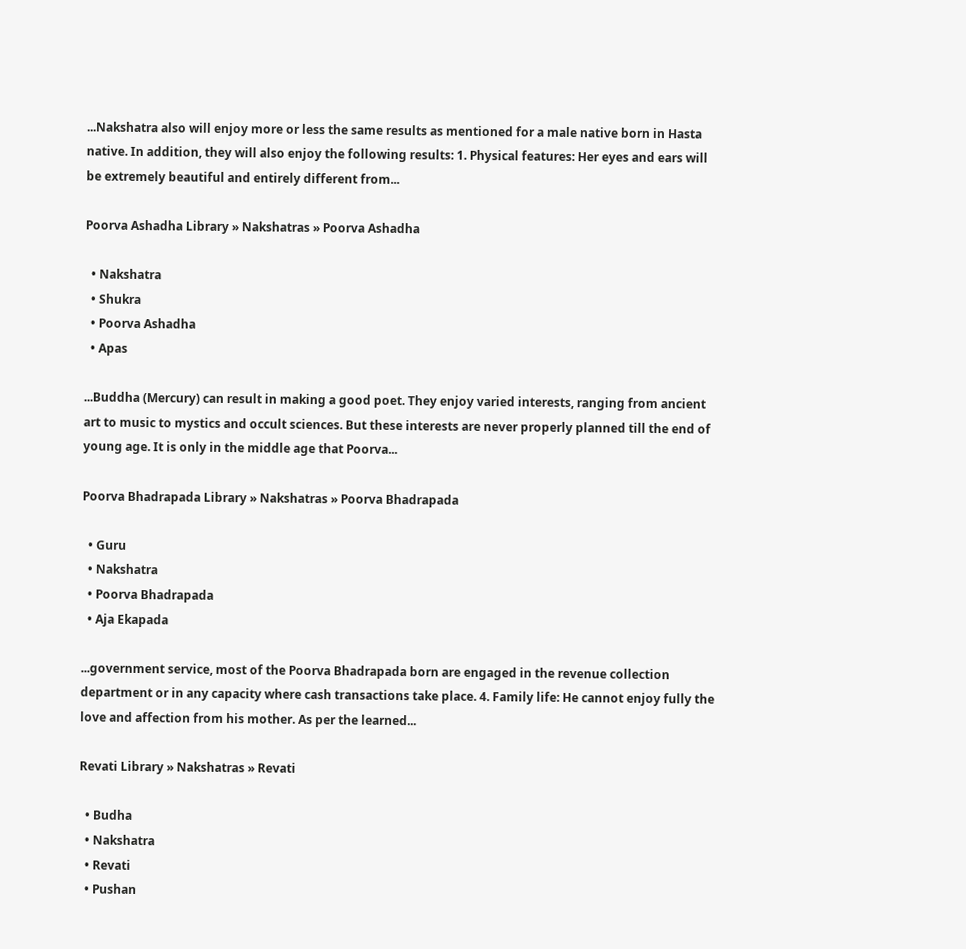...Nakshatra also will enjoy more or less the same results as mentioned for a male native born in Hasta native. In addition, they will also enjoy the following results: 1. Physical features: Her eyes and ears will be extremely beautiful and entirely different from...

Poorva Ashadha Library » Nakshatras » Poorva Ashadha

  • Nakshatra
  • Shukra
  • Poorva Ashadha
  • Apas

...Buddha (Mercury) can result in making a good poet. They enjoy varied interests, ranging from ancient art to music to mystics and occult sciences. But these interests are never properly planned till the end of young age. It is only in the middle age that Poorva...

Poorva Bhadrapada Library » Nakshatras » Poorva Bhadrapada

  • Guru
  • Nakshatra
  • Poorva Bhadrapada
  • Aja Ekapada

...government service, most of the Poorva Bhadrapada born are engaged in the revenue collection department or in any capacity where cash transactions take place. 4. Family life: He cannot enjoy fully the love and affection from his mother. As per the learned...

Revati Library » Nakshatras » Revati

  • Budha
  • Nakshatra
  • Revati
  • Pushan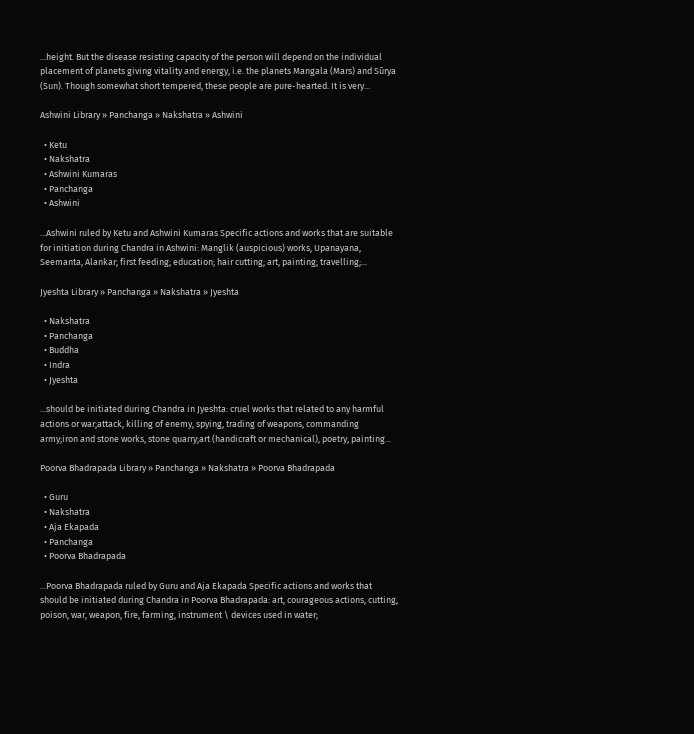...height. But the disease resisting capacity of the person will depend on the individual placement of planets giving vitality and energy, i.e. the planets Mangala (Mars) and Sūrya (Sun). Though somewhat short tempered, these people are pure-hearted. It is very...

Ashwini Library » Panchanga » Nakshatra » Ashwini

  • Ketu
  • Nakshatra
  • Ashwini Kumaras
  • Panchanga
  • Ashwini

...Ashwini ruled by Ketu and Ashwini Kumaras Specific actions and works that are suitable for initiation during Chandra in Ashwini: Manglik (auspicious) works, Upanayana, Seemanta, Alankar; first feeding; education; hair cutting; art, painting; travelling;...

Jyeshta Library » Panchanga » Nakshatra » Jyeshta

  • Nakshatra
  • Panchanga
  • Buddha
  • Indra
  • Jyeshta

...should be initiated during Chandra in Jyeshta: cruel works that related to any harmful actions or war;attack, killing of enemy, spying, trading of weapons, commanding army;iron and stone works, stone quarry;art (handicraft or mechanical), poetry, painting...

Poorva Bhadrapada Library » Panchanga » Nakshatra » Poorva Bhadrapada

  • Guru
  • Nakshatra
  • Aja Ekapada
  • Panchanga
  • Poorva Bhadrapada

...Poorva Bhadrapada ruled by Guru and Aja Ekapada Specific actions and works that should be initiated during Chandra in Poorva Bhadrapada: art, courageous actions, cutting, poison, war, weapon, fire, farming, instrument \ devices used in water;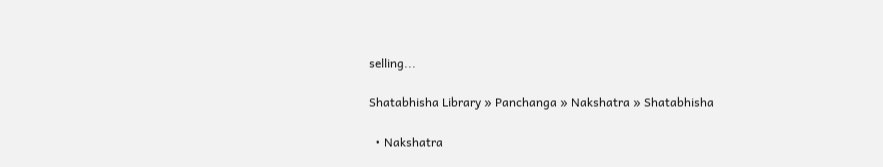selling...

Shatabhisha Library » Panchanga » Nakshatra » Shatabhisha

  • Nakshatra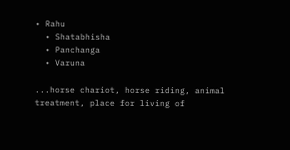• Rahu
  • Shatabhisha
  • Panchanga
  • Varuna

...horse chariot, horse riding, animal treatment, place for living of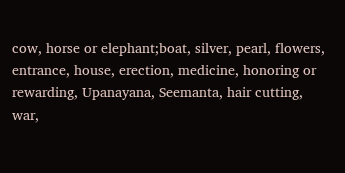cow, horse or elephant;boat, silver, pearl, flowers, entrance, house, erection, medicine, honoring or rewarding, Upanayana, Seemanta, hair cutting, war,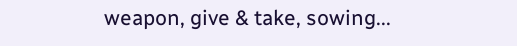weapon, give & take, sowing...